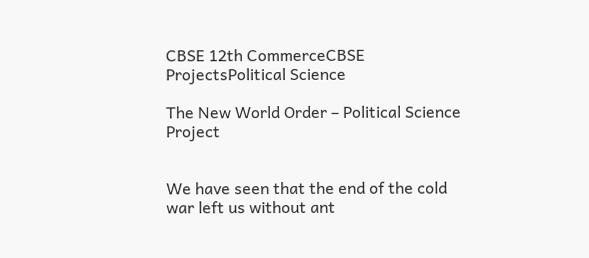CBSE 12th CommerceCBSE ProjectsPolitical Science

The New World Order – Political Science Project


We have seen that the end of the cold war left us without ant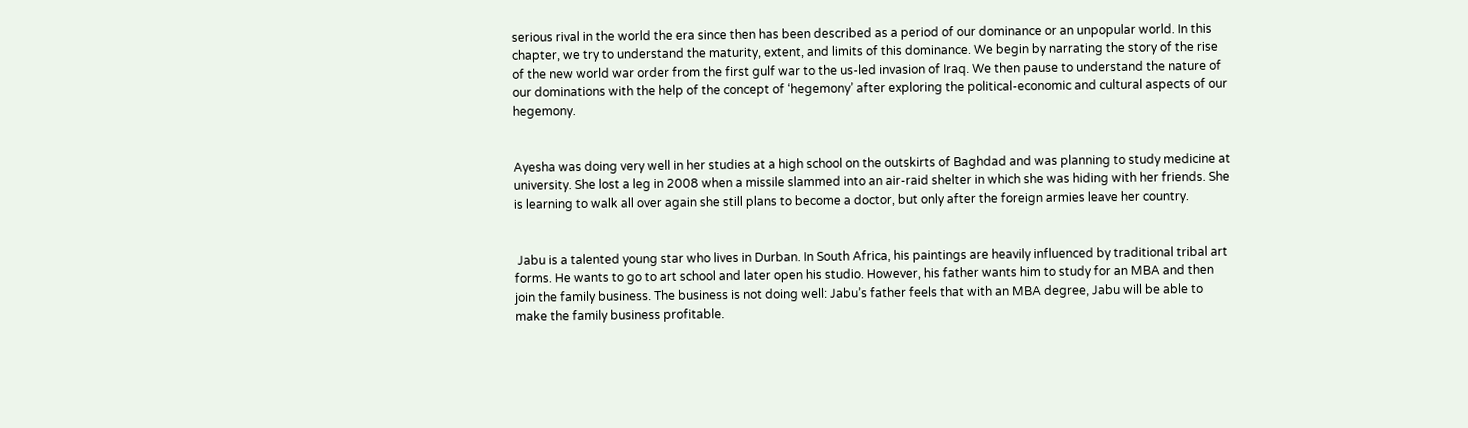serious rival in the world the era since then has been described as a period of our dominance or an unpopular world. In this chapter, we try to understand the maturity, extent, and limits of this dominance. We begin by narrating the story of the rise of the new world war order from the first gulf war to the us-led invasion of Iraq. We then pause to understand the nature of our dominations with the help of the concept of ‘hegemony’ after exploring the political-economic and cultural aspects of our hegemony.


Ayesha was doing very well in her studies at a high school on the outskirts of Baghdad and was planning to study medicine at university. She lost a leg in 2008 when a missile slammed into an air-raid shelter in which she was hiding with her friends. She is learning to walk all over again she still plans to become a doctor, but only after the foreign armies leave her country.


 Jabu is a talented young star who lives in Durban. In South Africa, his paintings are heavily influenced by traditional tribal art forms. He wants to go to art school and later open his studio. However, his father wants him to study for an MBA and then join the family business. The business is not doing well: Jabu’s father feels that with an MBA degree, Jabu will be able to make the family business profitable.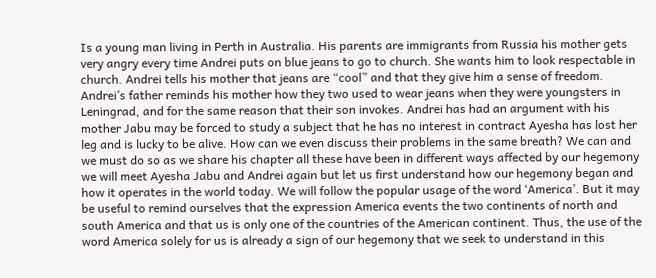Is a young man living in Perth in Australia. His parents are immigrants from Russia his mother gets very angry every time Andrei puts on blue jeans to go to church. She wants him to look respectable in church. Andrei tells his mother that jeans are “cool” and that they give him a sense of freedom. Andrei’s father reminds his mother how they two used to wear jeans when they were youngsters in Leningrad, and for the same reason that their son invokes. Andrei has had an argument with his mother Jabu may be forced to study a subject that he has no interest in contract Ayesha has lost her leg and is lucky to be alive. How can we even discuss their problems in the same breath? We can and we must do so as we share his chapter all these have been in different ways affected by our hegemony we will meet Ayesha Jabu and Andrei again but let us first understand how our hegemony began and how it operates in the world today. We will follow the popular usage of the word ‘America’. But it may be useful to remind ourselves that the expression America events the two continents of north and south America and that us is only one of the countries of the American continent. Thus, the use of the word America solely for us is already a sign of our hegemony that we seek to understand in this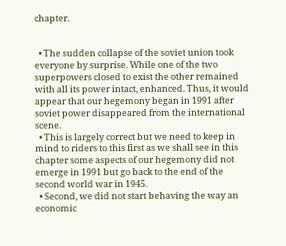chapter.


  • The sudden collapse of the soviet union took everyone by surprise. While one of the two superpowers closed to exist the other remained with all its power intact, enhanced. Thus, it would appear that our hegemony began in 1991 after soviet power disappeared from the international scene.
  • This is largely correct but we need to keep in mind to riders to this first as we shall see in this chapter some aspects of our hegemony did not emerge in 1991 but go back to the end of the second world war in 1945.
  • Second, we did not start behaving the way an economic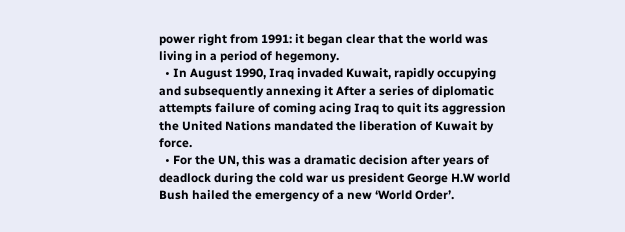power right from 1991: it began clear that the world was living in a period of hegemony.
  • In August 1990, Iraq invaded Kuwait, rapidly occupying and subsequently annexing it After a series of diplomatic attempts failure of coming acing Iraq to quit its aggression the United Nations mandated the liberation of Kuwait by force.
  • For the UN, this was a dramatic decision after years of deadlock during the cold war us president George H.W world Bush hailed the emergency of a new ‘World Order’.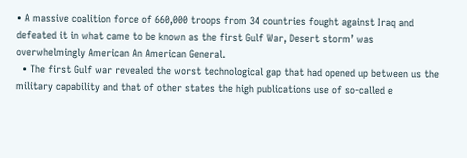• A massive coalition force of 660,000 troops from 34 countries fought against Iraq and defeated it in what came to be known as the first Gulf War, Desert storm’ was overwhelmingly American An American General.
  • The first Gulf war revealed the worst technological gap that had opened up between us the military capability and that of other states the high publications use of so-called e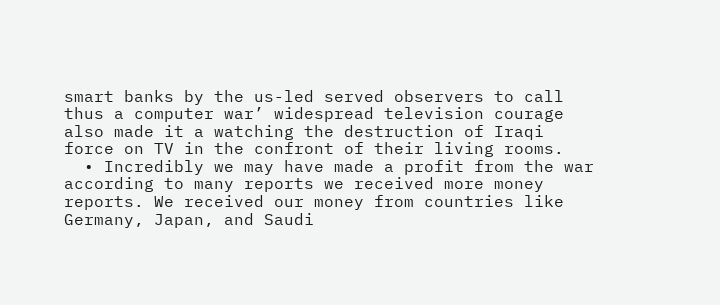smart banks by the us-led served observers to call thus a computer war’ widespread television courage also made it a watching the destruction of Iraqi force on TV in the confront of their living rooms.
  • Incredibly we may have made a profit from the war according to many reports we received more money reports. We received our money from countries like Germany, Japan, and Saudi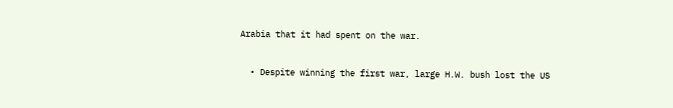Arabia that it had spent on the war.


  • Despite winning the first war, large H.W. bush lost the US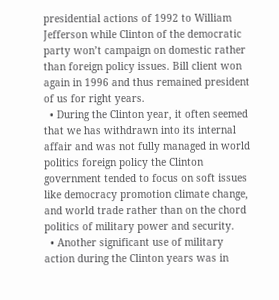presidential actions of 1992 to William Jefferson while Clinton of the democratic party won’t campaign on domestic rather than foreign policy issues. Bill client won again in 1996 and thus remained president of us for right years.
  • During the Clinton year, it often seemed that we has withdrawn into its internal affair and was not fully managed in world politics foreign policy the Clinton government tended to focus on soft issues like democracy promotion climate change, and world trade rather than on the chord politics of military power and security.
  • Another significant use of military action during the Clinton years was in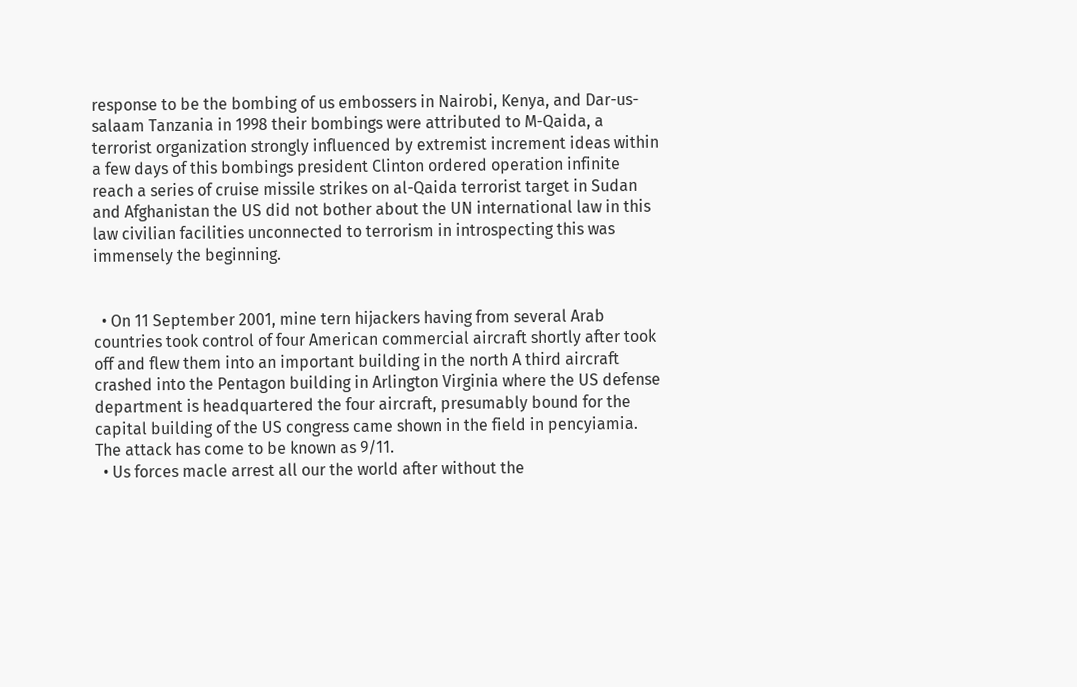response to be the bombing of us embossers in Nairobi, Kenya, and Dar-us-salaam Tanzania in 1998 their bombings were attributed to M-Qaida, a terrorist organization strongly influenced by extremist increment ideas within a few days of this bombings president Clinton ordered operation infinite reach a series of cruise missile strikes on al-Qaida terrorist target in Sudan and Afghanistan the US did not bother about the UN international law in this law civilian facilities unconnected to terrorism in introspecting this was immensely the beginning.


  • On 11 September 2001, mine tern hijackers having from several Arab countries took control of four American commercial aircraft shortly after took off and flew them into an important building in the north A third aircraft crashed into the Pentagon building in Arlington Virginia where the US defense department is headquartered the four aircraft, presumably bound for the capital building of the US congress came shown in the field in pencyiamia. The attack has come to be known as 9/11.
  • Us forces macle arrest all our the world after without the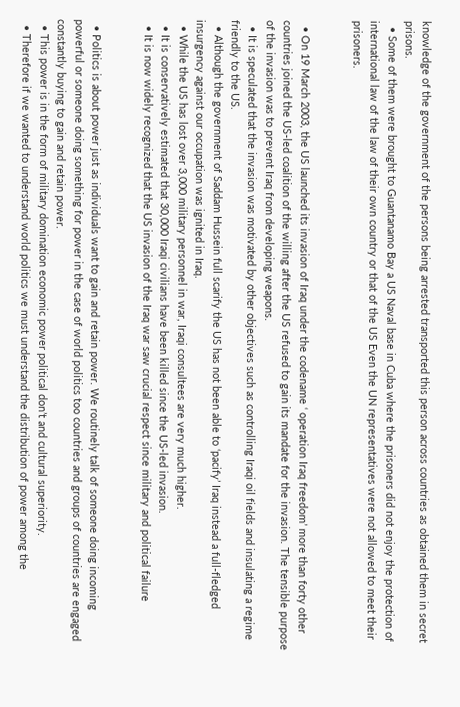knowledge of the government of the persons being arrested transported this person across countries as obtained them in secret prisons.
  • Some of them were brought to Guantanamo Bay a US Naval base in Cuba where the prisoners did not enjoy the protection of international law of the law of their own country or that of the US Even the UN representatives were not allowed to meet their prisoners.


  • On 19 March 2003, the US launched its invasion of Iraq under the codename ‘ operation Iraq freedom’ more than forty other countries joined the US-led coalition of the willing after the US refused to gain its mandate for the invasion. The tensible purpose of the invasion was to prevent Iraq from developing weapons.
  • It is speculated that the invasion was motivated by other objectives such as controlling Iraqi oil fields and insulating a regime friendly to the US.
  • Although the government of Saddam Hussein full scarify the US has not been able to ‘pacify’ Iraq instead a full-fledged insurgency against our occupation was ignited in Iraq.
  • While the US has lost over 3,000 military personnel in war, Iraqi consultees are very much higher.
  • It is conservatively estimated that 30,000 Iraqi civilians have been killed since the US-led invasion.
  • It is now widely recognized that the US invasion of the Iraq war saw crucial respect since military and political failure


  • Politics is about power just as individuals want to gain and retain power. We routinely talk of someone doing incoming powerful or someone doing something for power in the case of world politics too countries and groups of countries are engaged constantly buying to gain and retain power.
  • This power is in the form of military domination economic power political don’t and cultural superiority.
  • Therefore if we wanted to understand world politics we must understand the distribution of power among the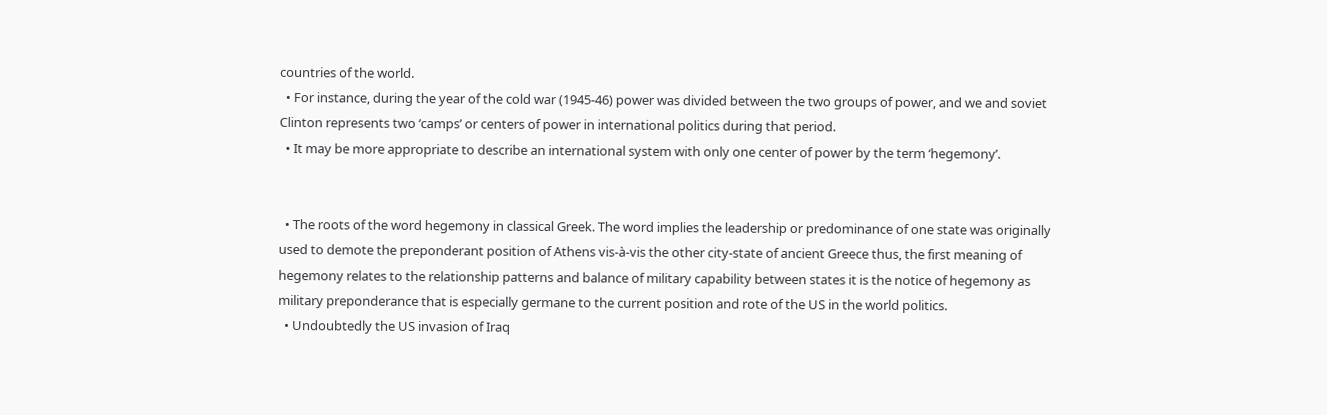countries of the world.
  • For instance, during the year of the cold war (1945-46) power was divided between the two groups of power, and we and soviet Clinton represents two ‘camps’ or centers of power in international politics during that period.
  • It may be more appropriate to describe an international system with only one center of power by the term ‘hegemony’.


  • The roots of the word hegemony in classical Greek. The word implies the leadership or predominance of one state was originally used to demote the preponderant position of Athens vis-à-vis the other city-state of ancient Greece thus, the first meaning of hegemony relates to the relationship patterns and balance of military capability between states it is the notice of hegemony as military preponderance that is especially germane to the current position and rote of the US in the world politics.
  • Undoubtedly the US invasion of Iraq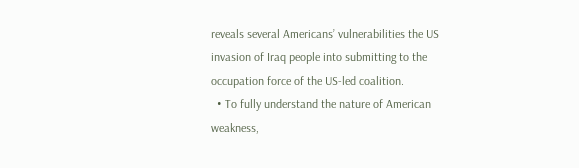reveals several Americans’ vulnerabilities the US invasion of Iraq people into submitting to the occupation force of the US-led coalition.
  • To fully understand the nature of American weakness,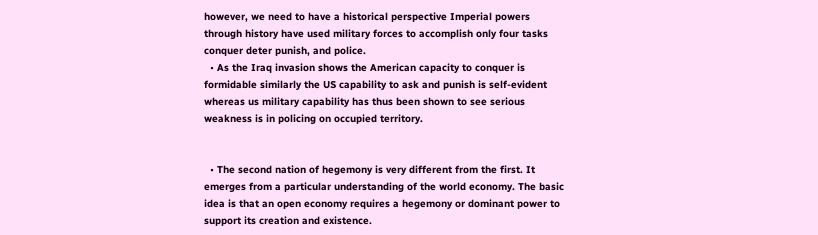however, we need to have a historical perspective Imperial powers through history have used military forces to accomplish only four tasks conquer deter punish, and police.
  • As the Iraq invasion shows the American capacity to conquer is formidable similarly the US capability to ask and punish is self-evident whereas us military capability has thus been shown to see serious weakness is in policing on occupied territory.


  • The second nation of hegemony is very different from the first. It emerges from a particular understanding of the world economy. The basic idea is that an open economy requires a hegemony or dominant power to support its creation and existence.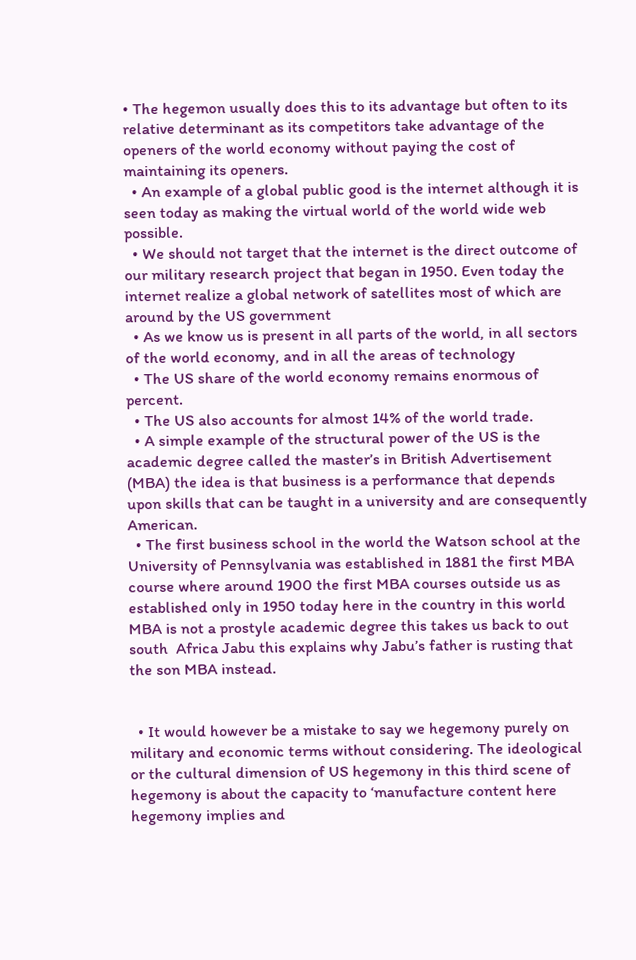• The hegemon usually does this to its advantage but often to its relative determinant as its competitors take advantage of the openers of the world economy without paying the cost of maintaining its openers.
  • An example of a global public good is the internet although it is seen today as making the virtual world of the world wide web possible.
  • We should not target that the internet is the direct outcome of our military research project that began in 1950. Even today the internet realize a global network of satellites most of which are around by the US government
  • As we know us is present in all parts of the world, in all sectors of the world economy, and in all the areas of technology
  • The US share of the world economy remains enormous of percent.
  • The US also accounts for almost 14% of the world trade.
  • A simple example of the structural power of the US is the academic degree called the master’s in British Advertisement (MBA) the idea is that business is a performance that depends upon skills that can be taught in a university and are consequently  American.
  • The first business school in the world the Watson school at the University of Pennsylvania was established in 1881 the first MBA course where around 1900 the first MBA courses outside us as established only in 1950 today here in the country in this world MBA is not a prostyle academic degree this takes us back to out south  Africa Jabu this explains why Jabu’s father is rusting that the son MBA instead.


  • It would however be a mistake to say we hegemony purely on military and economic terms without considering. The ideological or the cultural dimension of US hegemony in this third scene of hegemony is about the capacity to ‘manufacture content here hegemony implies and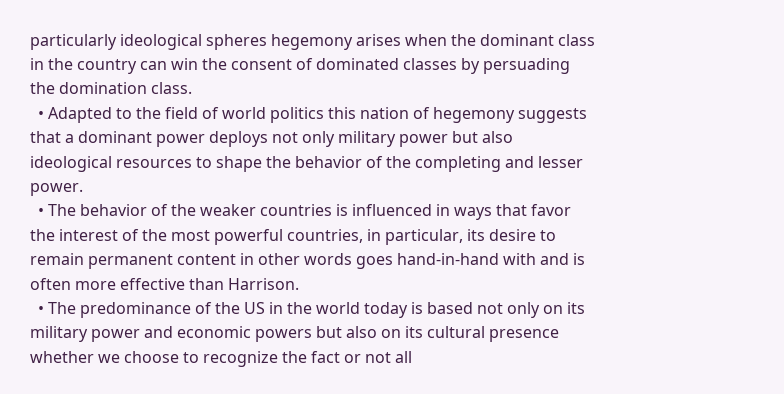particularly ideological spheres hegemony arises when the dominant class in the country can win the consent of dominated classes by persuading the domination class.
  • Adapted to the field of world politics this nation of hegemony suggests that a dominant power deploys not only military power but also ideological resources to shape the behavior of the completing and lesser power.
  • The behavior of the weaker countries is influenced in ways that favor the interest of the most powerful countries, in particular, its desire to remain permanent content in other words goes hand-in-hand with and is often more effective than Harrison.
  • The predominance of the US in the world today is based not only on its military power and economic powers but also on its cultural presence whether we choose to recognize the fact or not all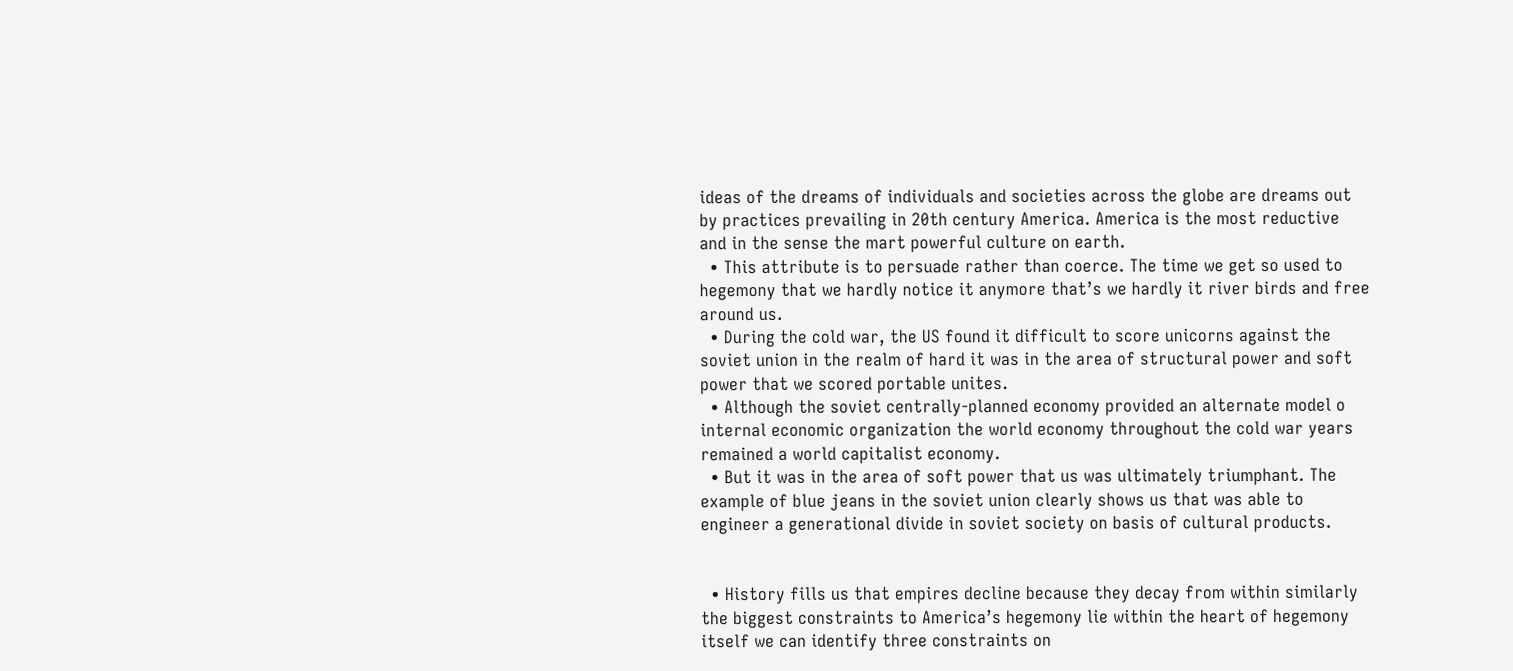ideas of the dreams of individuals and societies across the globe are dreams out by practices prevailing in 20th century America. America is the most reductive and in the sense the mart powerful culture on earth.
  • This attribute is to persuade rather than coerce. The time we get so used to hegemony that we hardly notice it anymore that’s we hardly it river birds and free around us.
  • During the cold war, the US found it difficult to score unicorns against the soviet union in the realm of hard it was in the area of structural power and soft power that we scored portable unites.
  • Although the soviet centrally-planned economy provided an alternate model o internal economic organization the world economy throughout the cold war years remained a world capitalist economy.
  • But it was in the area of soft power that us was ultimately triumphant. The example of blue jeans in the soviet union clearly shows us that was able to engineer a generational divide in soviet society on basis of cultural products.


  • History fills us that empires decline because they decay from within similarly the biggest constraints to America’s hegemony lie within the heart of hegemony itself we can identify three constraints on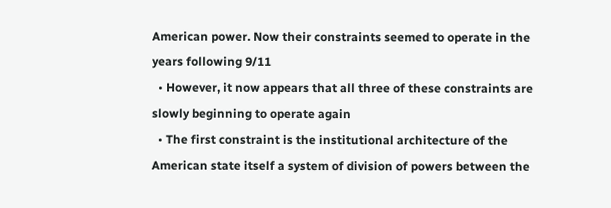American power. Now their constraints seemed to operate in the years following 9/11
  • However, it now appears that all three of these constraints are slowly beginning to operate again
  • The first constraint is the institutional architecture of the American state itself a system of division of powers between the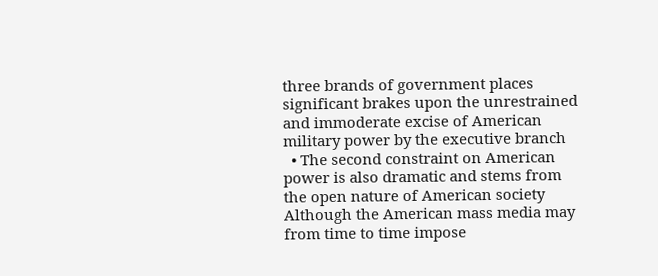three brands of government places significant brakes upon the unrestrained and immoderate excise of American military power by the executive branch
  • The second constraint on American power is also dramatic and stems from the open nature of American society Although the American mass media may from time to time impose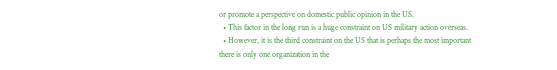or promote a perspective on domestic public opinion in the US.
  • This factor in the long run is a huge constraint on US military action overseas.
  • However, it is the third constraint on the US that is perhaps the most important there is only one organization in the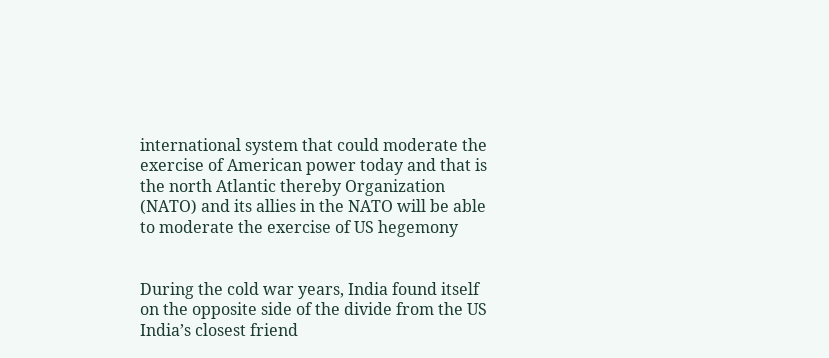international system that could moderate the exercise of American power today and that is the north Atlantic thereby Organization (NATO) and its allies in the NATO will be able to moderate the exercise of US hegemony


During the cold war years, India found itself on the opposite side of the divide from the US India’s closest friend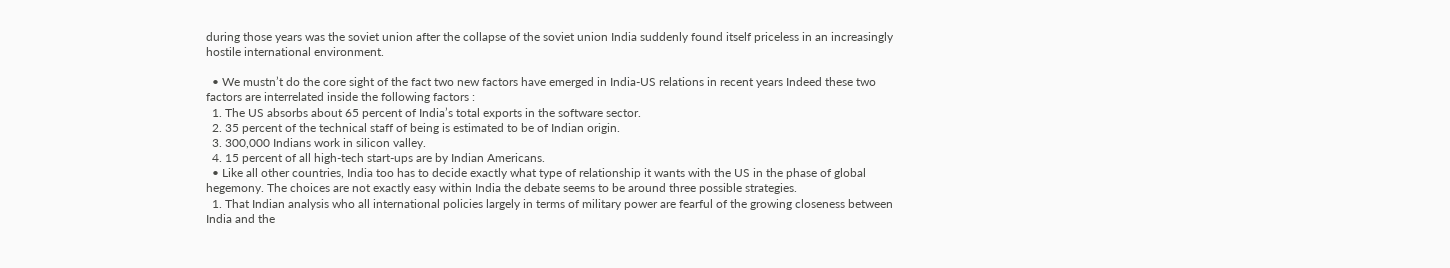during those years was the soviet union after the collapse of the soviet union India suddenly found itself priceless in an increasingly hostile international environment.

  • We mustn’t do the core sight of the fact two new factors have emerged in India-US relations in recent years Indeed these two factors are interrelated inside the following factors :
  1. The US absorbs about 65 percent of India’s total exports in the software sector.
  2. 35 percent of the technical staff of being is estimated to be of Indian origin.
  3. 300,000 Indians work in silicon valley.
  4. 15 percent of all high-tech start-ups are by Indian Americans.
  • Like all other countries, India too has to decide exactly what type of relationship it wants with the US in the phase of global hegemony. The choices are not exactly easy within India the debate seems to be around three possible strategies.
  1. That Indian analysis who all international policies largely in terms of military power are fearful of the growing closeness between India and the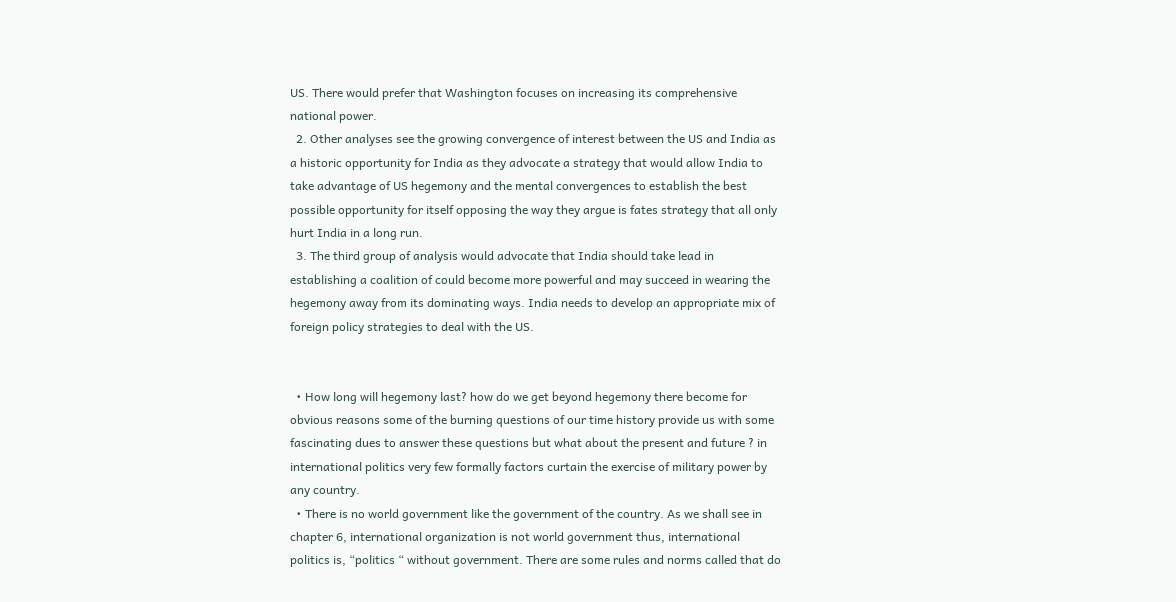US. There would prefer that Washington focuses on increasing its comprehensive national power.
  2. Other analyses see the growing convergence of interest between the US and India as a historic opportunity for India as they advocate a strategy that would allow India to take advantage of US hegemony and the mental convergences to establish the best possible opportunity for itself opposing the way they argue is fates strategy that all only hurt India in a long run.
  3. The third group of analysis would advocate that India should take lead in establishing a coalition of could become more powerful and may succeed in wearing the hegemony away from its dominating ways. India needs to develop an appropriate mix of foreign policy strategies to deal with the US.


  • How long will hegemony last? how do we get beyond hegemony there become for obvious reasons some of the burning questions of our time history provide us with some fascinating dues to answer these questions but what about the present and future ? in international politics very few formally factors curtain the exercise of military power by any country.
  • There is no world government like the government of the country. As we shall see in chapter 6, international organization is not world government thus, international politics is, “politics “ without government. There are some rules and norms called that do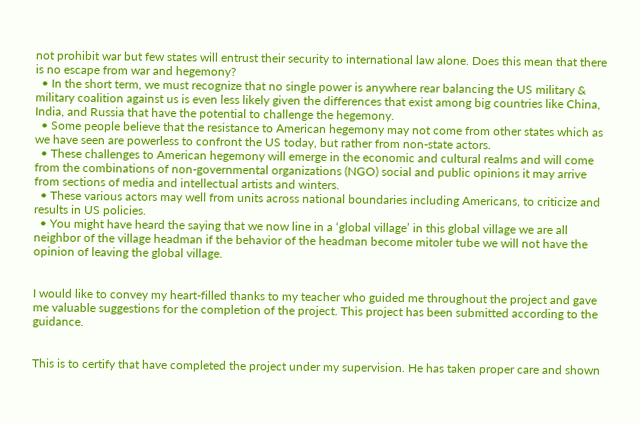not prohibit war but few states will entrust their security to international law alone. Does this mean that there is no escape from war and hegemony?
  • In the short term, we must recognize that no single power is anywhere rear balancing the US military & military coalition against us is even less likely given the differences that exist among big countries like China, India, and Russia that have the potential to challenge the hegemony.
  • Some people believe that the resistance to American hegemony may not come from other states which as we have seen are powerless to confront the US today, but rather from non-state actors.
  • These challenges to American hegemony will emerge in the economic and cultural realms and will come from the combinations of non-governmental organizations (NGO) social and public opinions it may arrive from sections of media and intellectual artists and winters.
  • These various actors may well from units across national boundaries including Americans, to criticize and results in US policies.
  • You might have heard the saying that we now line in a ‘global village’ in this global village we are all neighbor of the village headman if the behavior of the headman become mitoler tube we will not have the opinion of leaving the global village.


I would like to convey my heart-filled thanks to my teacher who guided me throughout the project and gave me valuable suggestions for the completion of the project. This project has been submitted according to the guidance.


This is to certify that have completed the project under my supervision. He has taken proper care and shown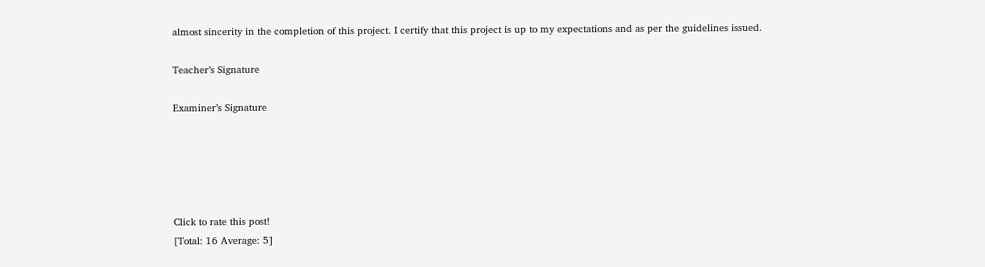almost sincerity in the completion of this project. I certify that this project is up to my expectations and as per the guidelines issued.

Teacher’s Signature

Examiner’s Signature





Click to rate this post!
[Total: 16 Average: 5]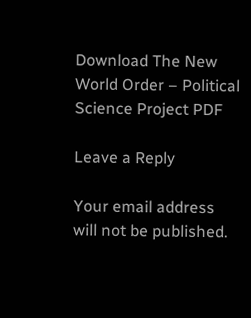Download The New World Order – Political Science Project PDF

Leave a Reply

Your email address will not be published.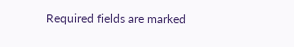Required fields are marked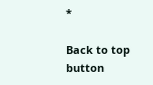*

Back to top button